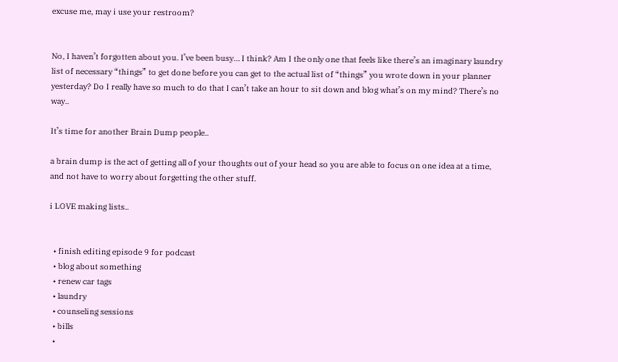excuse me, may i use your restroom?


No, I haven’t forgotten about you. I’ve been busy… I think? Am I the only one that feels like there’s an imaginary laundry list of necessary “things” to get done before you can get to the actual list of “things” you wrote down in your planner yesterday? Do I really have so much to do that I can’t take an hour to sit down and blog what’s on my mind? There’s no way..

It’s time for another Brain Dump people..

a brain dump is the act of getting all of your thoughts out of your head so you are able to focus on one idea at a time, and not have to worry about forgetting the other stuff.

i LOVE making lists..


  • finish editing episode 9 for podcast
  • blog about something
  • renew car tags
  • laundry
  • counseling sessions
  • bills
  •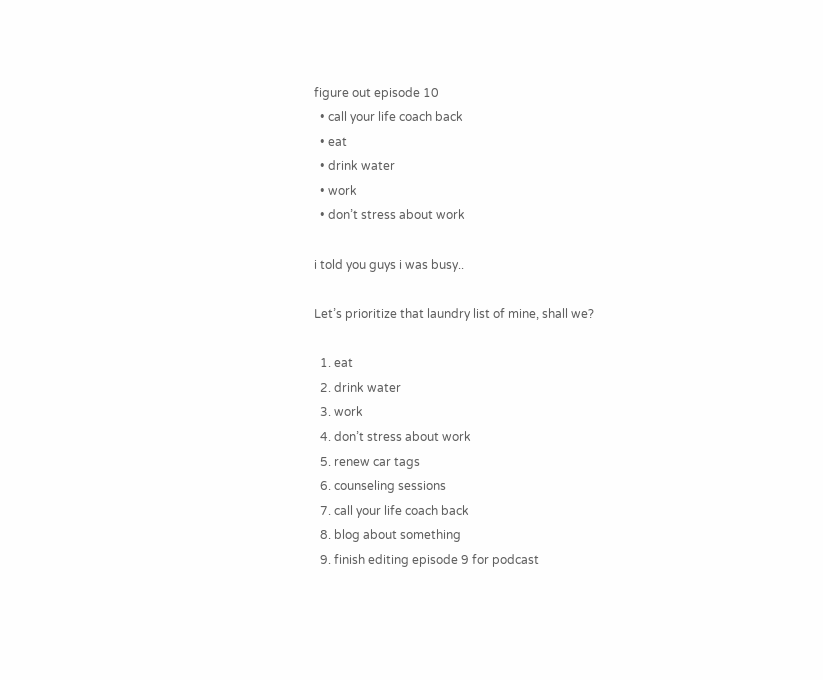figure out episode 10
  • call your life coach back
  • eat
  • drink water
  • work
  • don’t stress about work

i told you guys i was busy..

Let’s prioritize that laundry list of mine, shall we?

  1. eat
  2. drink water
  3. work
  4. don’t stress about work
  5. renew car tags
  6. counseling sessions
  7. call your life coach back
  8. blog about something
  9. finish editing episode 9 for podcast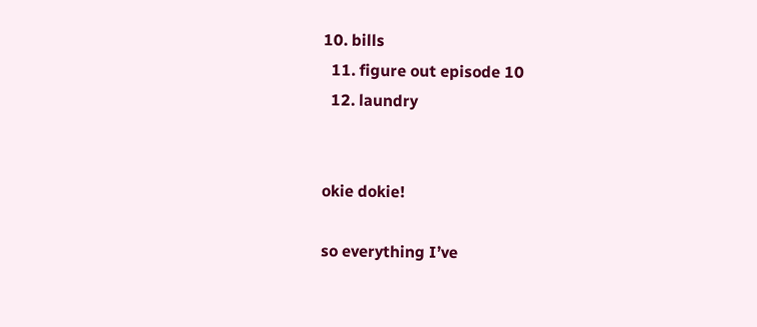10. bills
  11. figure out episode 10
  12. laundry


okie dokie!

so everything I’ve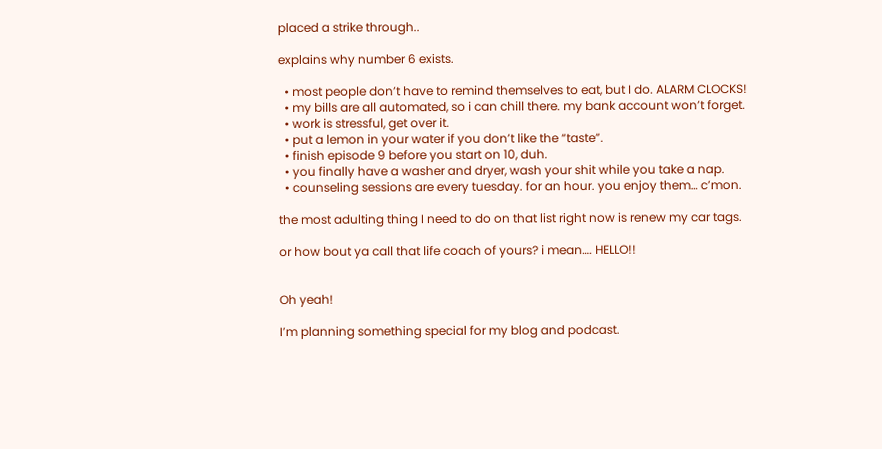placed a strike through..

explains why number 6 exists.

  • most people don’t have to remind themselves to eat, but I do. ALARM CLOCKS!
  • my bills are all automated, so i can chill there. my bank account won’t forget.
  • work is stressful, get over it.
  • put a lemon in your water if you don’t like the “taste”.
  • finish episode 9 before you start on 10, duh.
  • you finally have a washer and dryer, wash your shit while you take a nap.
  • counseling sessions are every tuesday. for an hour. you enjoy them… c’mon.

the most adulting thing I need to do on that list right now is renew my car tags.

or how bout ya call that life coach of yours? i mean…. HELLO!!


Oh yeah!

I’m planning something special for my blog and podcast.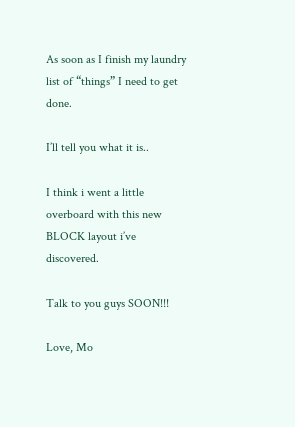As soon as I finish my laundry list of “things” I need to get done.

I’ll tell you what it is..

I think i went a little overboard with this new BLOCK layout i’ve discovered.

Talk to you guys SOON!!!

Love, Mo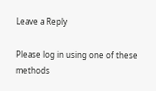Leave a Reply

Please log in using one of these methods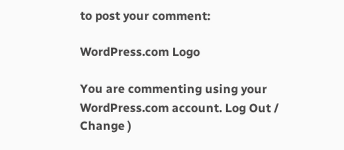to post your comment:

WordPress.com Logo

You are commenting using your WordPress.com account. Log Out /  Change )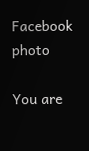Facebook photo

You are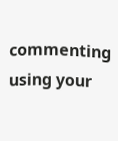commenting using your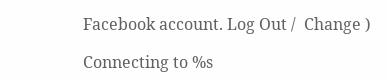Facebook account. Log Out /  Change )

Connecting to %s